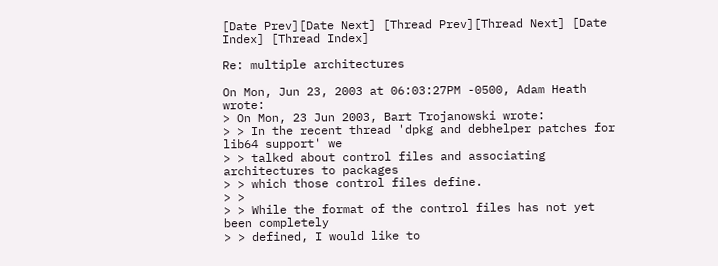[Date Prev][Date Next] [Thread Prev][Thread Next] [Date Index] [Thread Index]

Re: multiple architectures

On Mon, Jun 23, 2003 at 06:03:27PM -0500, Adam Heath wrote:
> On Mon, 23 Jun 2003, Bart Trojanowski wrote:
> > In the recent thread 'dpkg and debhelper patches for lib64 support' we
> > talked about control files and associating architectures to packages
> > which those control files define.
> >
> > While the format of the control files has not yet been completely
> > defined, I would like to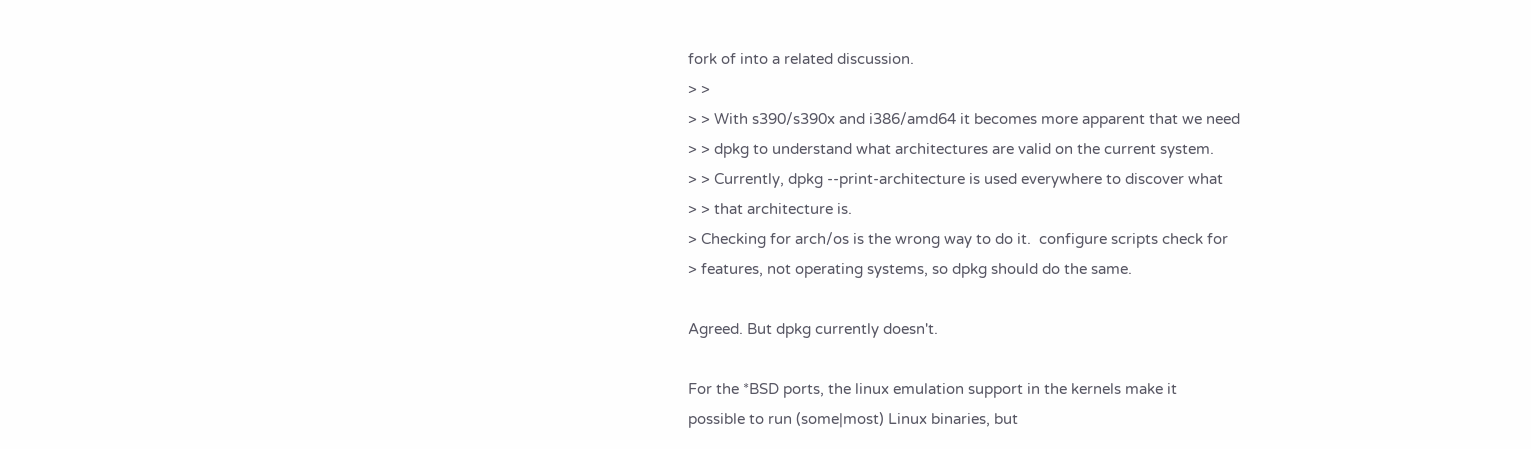fork of into a related discussion.
> >
> > With s390/s390x and i386/amd64 it becomes more apparent that we need
> > dpkg to understand what architectures are valid on the current system.
> > Currently, dpkg --print-architecture is used everywhere to discover what
> > that architecture is.
> Checking for arch/os is the wrong way to do it.  configure scripts check for
> features, not operating systems, so dpkg should do the same.

Agreed. But dpkg currently doesn't.

For the *BSD ports, the linux emulation support in the kernels make it
possible to run (some|most) Linux binaries, but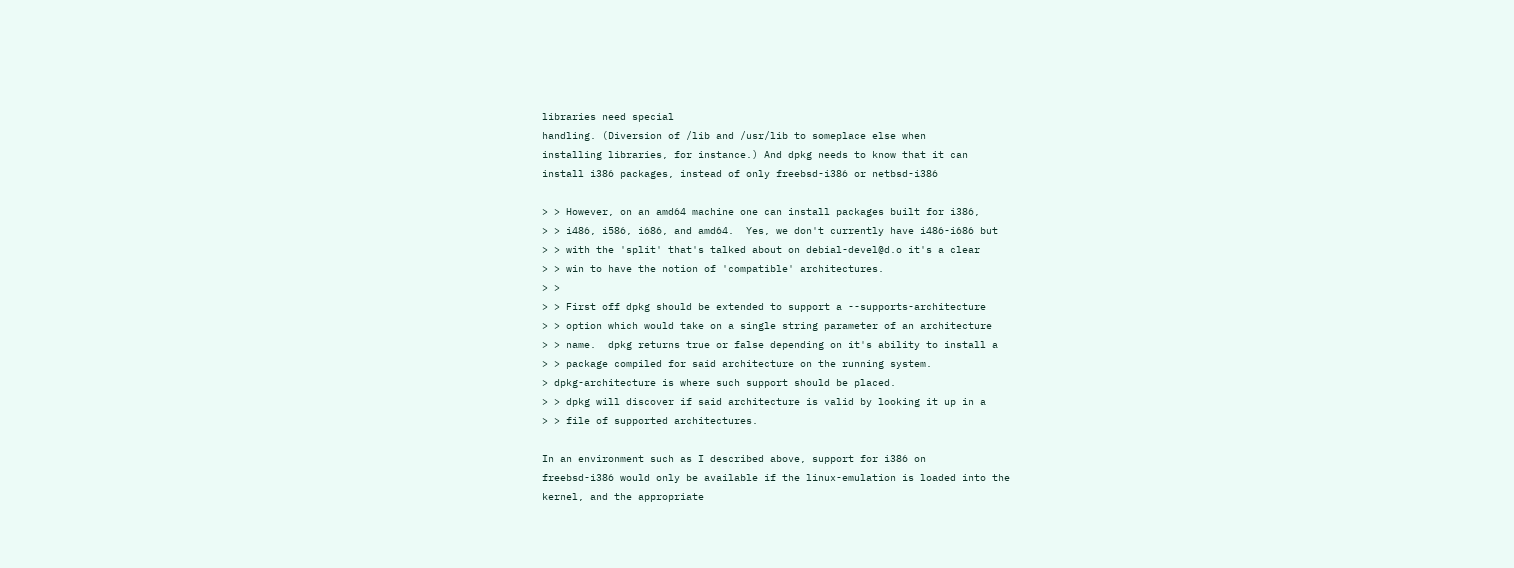libraries need special
handling. (Diversion of /lib and /usr/lib to someplace else when
installing libraries, for instance.) And dpkg needs to know that it can
install i386 packages, instead of only freebsd-i386 or netbsd-i386

> > However, on an amd64 machine one can install packages built for i386,
> > i486, i586, i686, and amd64.  Yes, we don't currently have i486-i686 but
> > with the 'split' that's talked about on debial-devel@d.o it's a clear
> > win to have the notion of 'compatible' architectures.
> >
> > First off dpkg should be extended to support a --supports-architecture
> > option which would take on a single string parameter of an architecture
> > name.  dpkg returns true or false depending on it's ability to install a
> > package compiled for said architecture on the running system.
> dpkg-architecture is where such support should be placed.
> > dpkg will discover if said architecture is valid by looking it up in a
> > file of supported architectures.

In an environment such as I described above, support for i386 on
freebsd-i386 would only be available if the linux-emulation is loaded into the
kernel, and the appropriate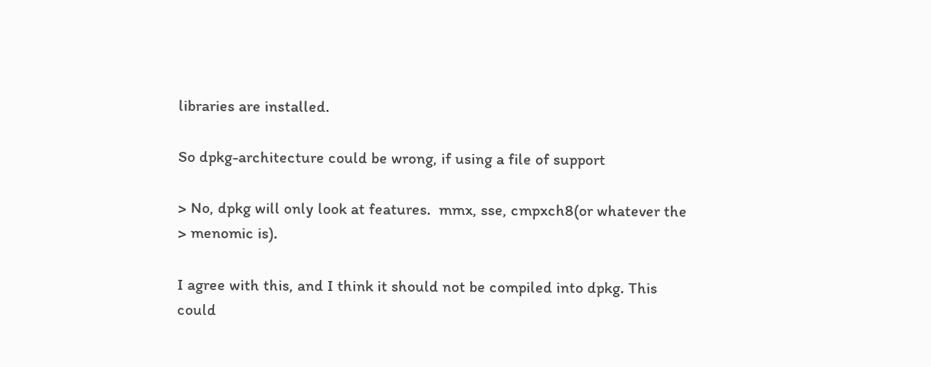libraries are installed.

So dpkg-architecture could be wrong, if using a file of support

> No, dpkg will only look at features.  mmx, sse, cmpxch8(or whatever the
> menomic is).

I agree with this, and I think it should not be compiled into dpkg. This
could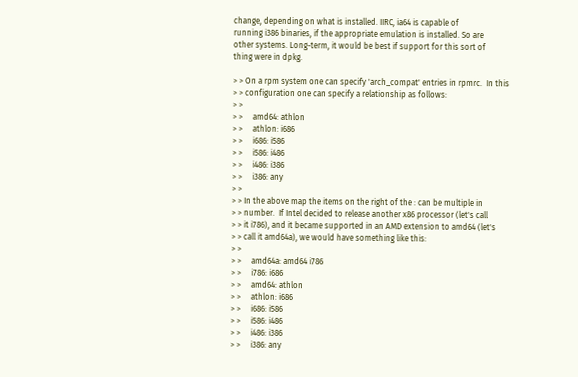change, depending on what is installed. IIRC, ia64 is capable of
running i386 binaries, if the appropriate emulation is installed. So are
other systems. Long-term, it would be best if support for this sort of
thing were in dpkg.

> > On a rpm system one can specify 'arch_compat' entries in rpmrc.  In this
> > configuration one can specify a relationship as follows:
> >
> >     amd64: athlon
> >     athlon: i686
> >     i686: i586
> >     i586: i486
> >     i486: i386
> >     i386: any
> >
> > In the above map the items on the right of the : can be multiple in
> > number.  If Intel decided to release another x86 processor (let's call
> > it i786), and it became supported in an AMD extension to amd64 (let's
> > call it amd64a), we would have something like this:
> >
> >     amd64a: amd64 i786
> >     i786: i686
> >     amd64: athlon
> >     athlon: i686
> >     i686: i586
> >     i586: i486
> >     i486: i386
> >     i386: any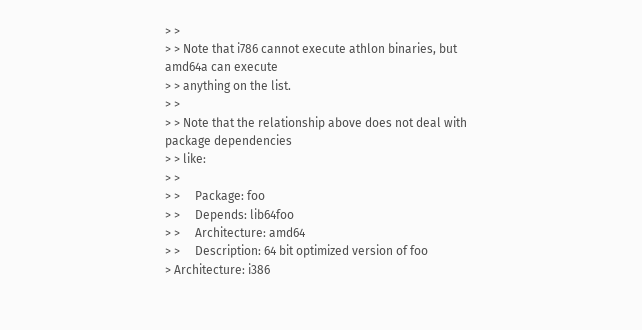> >
> > Note that i786 cannot execute athlon binaries, but amd64a can execute
> > anything on the list.
> >
> > Note that the relationship above does not deal with package dependencies
> > like:
> >
> >     Package: foo
> >     Depends: lib64foo
> >     Architecture: amd64
> >     Description: 64 bit optimized version of foo
> Architecture: i386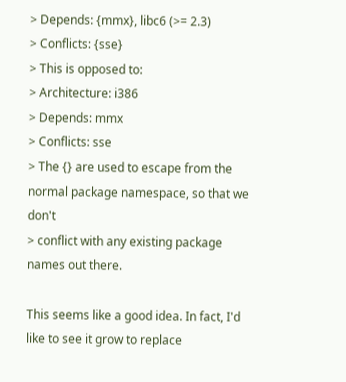> Depends: {mmx}, libc6 (>= 2.3)
> Conflicts: {sse}
> This is opposed to:
> Architecture: i386
> Depends: mmx
> Conflicts: sse
> The {} are used to escape from the normal package namespace, so that we don't
> conflict with any existing package names out there.

This seems like a good idea. In fact, I'd like to see it grow to replace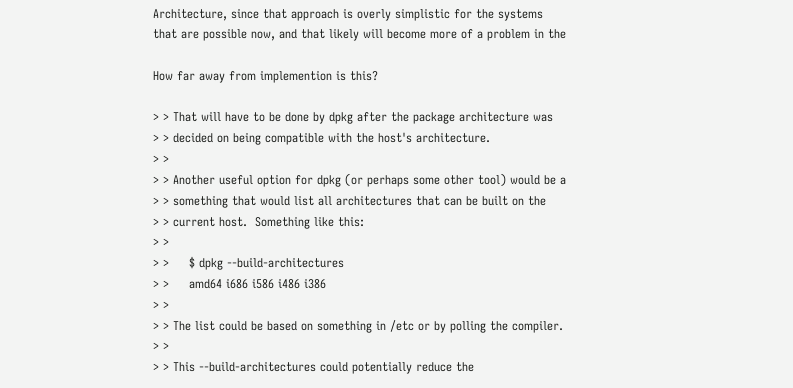Architecture, since that approach is overly simplistic for the systems
that are possible now, and that likely will become more of a problem in the

How far away from implemention is this?

> > That will have to be done by dpkg after the package architecture was
> > decided on being compatible with the host's architecture.
> >
> > Another useful option for dpkg (or perhaps some other tool) would be a
> > something that would list all architectures that can be built on the
> > current host.  Something like this:
> >
> >     $ dpkg --build-architectures
> >     amd64 i686 i586 i486 i386
> >
> > The list could be based on something in /etc or by polling the compiler.
> >
> > This --build-architectures could potentially reduce the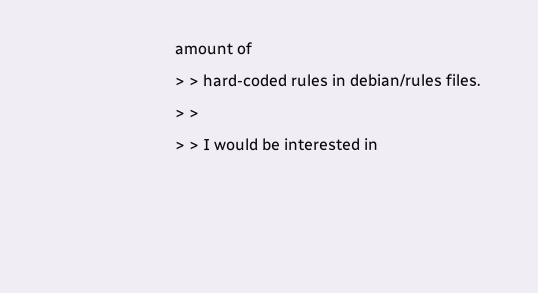amount of
> > hard-coded rules in debian/rules files.
> >
> > I would be interested in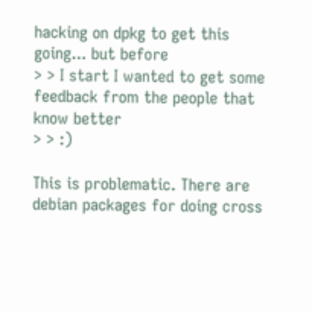hacking on dpkg to get this going... but before
> > I start I wanted to get some feedback from the people that know better
> > :)

This is problematic. There are debian packages for doing cross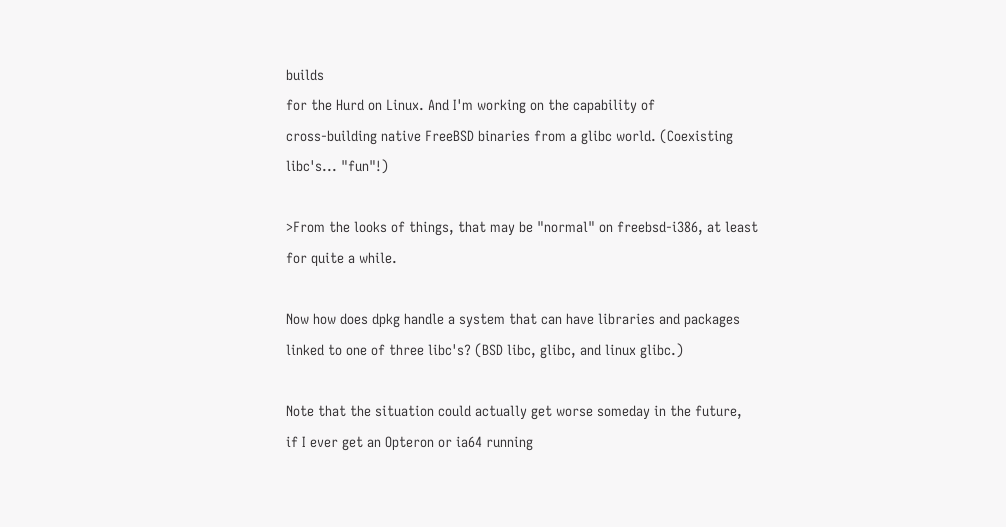builds
for the Hurd on Linux. And I'm working on the capability of
cross-building native FreeBSD binaries from a glibc world. (Coexisting
libc's... "fun"!)

>From the looks of things, that may be "normal" on freebsd-i386, at least
for quite a while.

Now how does dpkg handle a system that can have libraries and packages
linked to one of three libc's? (BSD libc, glibc, and linux glibc.)

Note that the situation could actually get worse someday in the future,
if I ever get an Opteron or ia64 running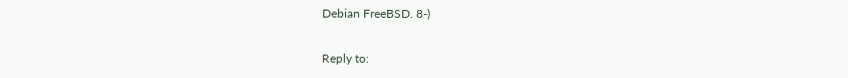Debian FreeBSD. 8-)


Reply to: